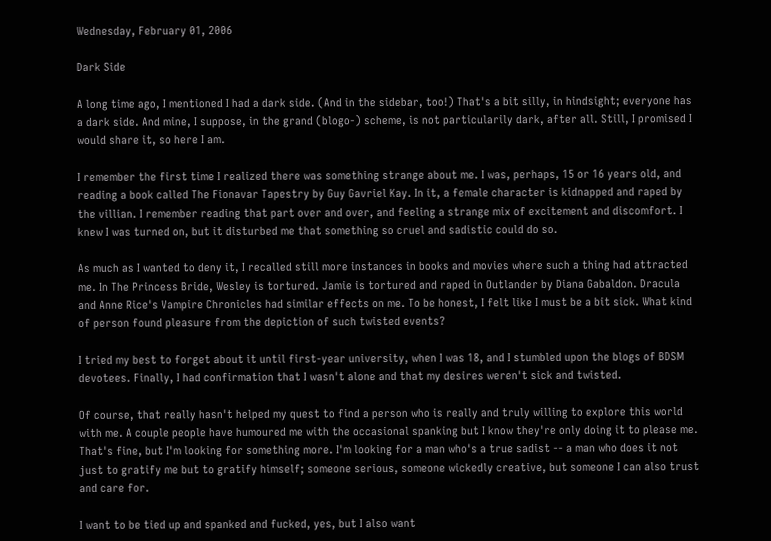Wednesday, February 01, 2006

Dark Side

A long time ago, I mentioned I had a dark side. (And in the sidebar, too!) That's a bit silly, in hindsight; everyone has a dark side. And mine, I suppose, in the grand (blogo-) scheme, is not particularily dark, after all. Still, I promised I would share it, so here I am.

I remember the first time I realized there was something strange about me. I was, perhaps, 15 or 16 years old, and reading a book called The Fionavar Tapestry by Guy Gavriel Kay. In it, a female character is kidnapped and raped by the villian. I remember reading that part over and over, and feeling a strange mix of excitement and discomfort. I knew I was turned on, but it disturbed me that something so cruel and sadistic could do so.

As much as I wanted to deny it, I recalled still more instances in books and movies where such a thing had attracted me. In The Princess Bride, Wesley is tortured. Jamie is tortured and raped in Outlander by Diana Gabaldon. Dracula and Anne Rice's Vampire Chronicles had similar effects on me. To be honest, I felt like I must be a bit sick. What kind of person found pleasure from the depiction of such twisted events?

I tried my best to forget about it until first-year university, when I was 18, and I stumbled upon the blogs of BDSM devotees. Finally, I had confirmation that I wasn't alone and that my desires weren't sick and twisted.

Of course, that really hasn't helped my quest to find a person who is really and truly willing to explore this world with me. A couple people have humoured me with the occasional spanking but I know they're only doing it to please me. That's fine, but I'm looking for something more. I'm looking for a man who's a true sadist -- a man who does it not just to gratify me but to gratify himself; someone serious, someone wickedly creative, but someone I can also trust and care for.

I want to be tied up and spanked and fucked, yes, but I also want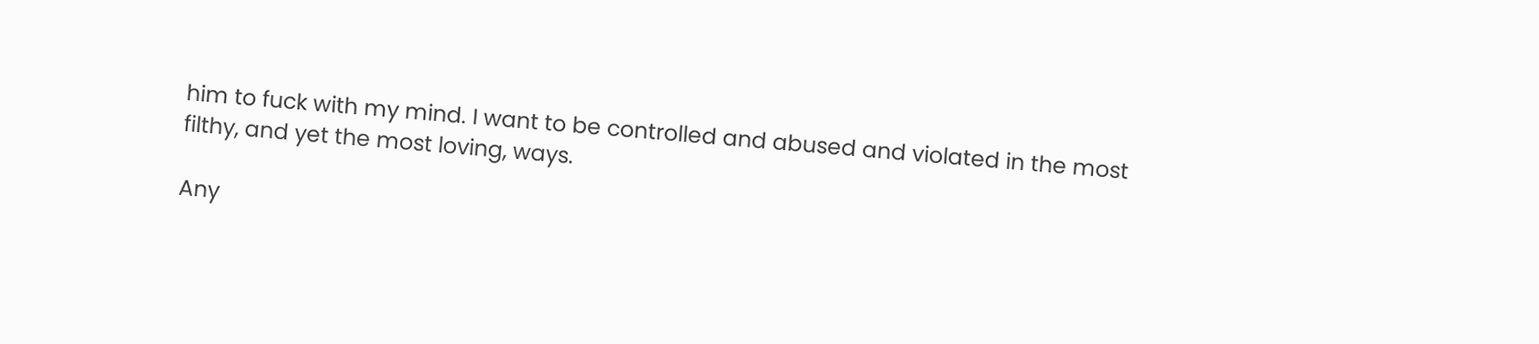him to fuck with my mind. I want to be controlled and abused and violated in the most filthy, and yet the most loving, ways.

Any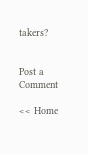takers?


Post a Comment

<< Home